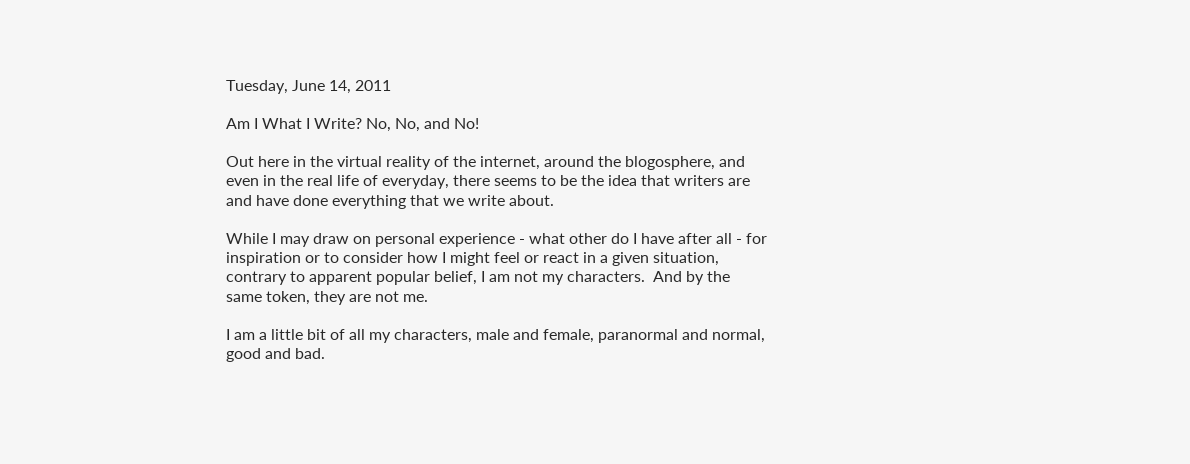Tuesday, June 14, 2011

Am I What I Write? No, No, and No!

Out here in the virtual reality of the internet, around the blogosphere, and even in the real life of everyday, there seems to be the idea that writers are and have done everything that we write about.

While I may draw on personal experience - what other do I have after all - for inspiration or to consider how I might feel or react in a given situation, contrary to apparent popular belief, I am not my characters.  And by the same token, they are not me.

I am a little bit of all my characters, male and female, paranormal and normal, good and bad.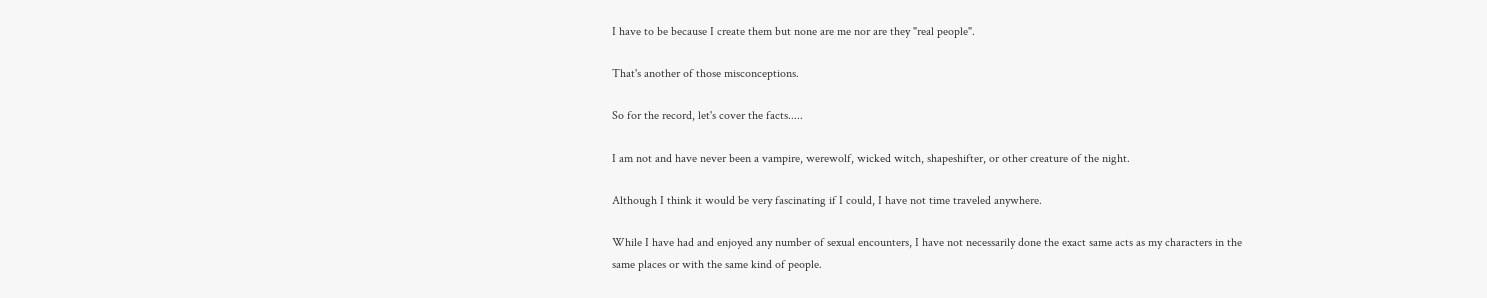I have to be because I create them but none are me nor are they "real people".

That's another of those misconceptions.

So for the record, let's cover the facts.....

I am not and have never been a vampire, werewolf, wicked witch, shapeshifter, or other creature of the night.

Although I think it would be very fascinating if I could, I have not time traveled anywhere.

While I have had and enjoyed any number of sexual encounters, I have not necessarily done the exact same acts as my characters in the same places or with the same kind of people.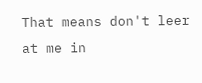That means don't leer at me in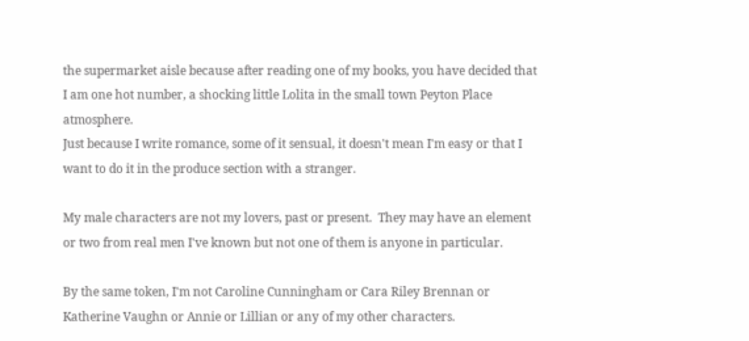the supermarket aisle because after reading one of my books, you have decided that I am one hot number, a shocking little Lolita in the small town Peyton Place atmosphere.
Just because I write romance, some of it sensual, it doesn't mean I'm easy or that I want to do it in the produce section with a stranger.

My male characters are not my lovers, past or present.  They may have an element or two from real men I've known but not one of them is anyone in particular.

By the same token, I'm not Caroline Cunningham or Cara Riley Brennan or Katherine Vaughn or Annie or Lillian or any of my other characters.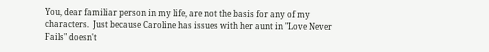You, dear familiar person in my life, are not the basis for any of my characters.  Just because Caroline has issues with her aunt in "Love Never Fails" doesn't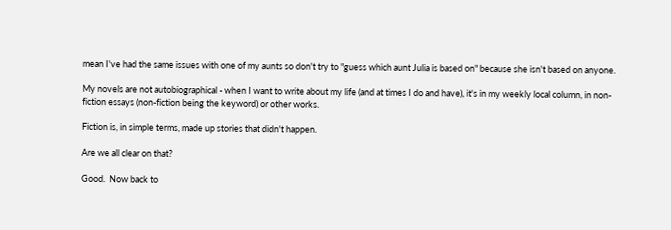mean I've had the same issues with one of my aunts so don't try to "guess which aunt Julia is based on" because she isn't based on anyone.

My novels are not autobiographical - when I want to write about my life (and at times I do and have), it's in my weekly local column, in non-fiction essays (non-fiction being the keyword) or other works.

Fiction is, in simple terms, made up stories that didn't happen.

Are we all clear on that?

Good.  Now back to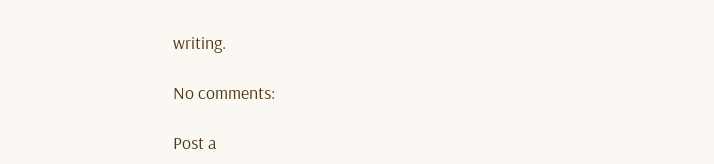writing.

No comments:

Post a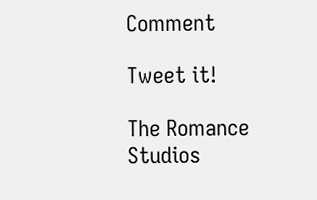Comment

Tweet it!

The Romance Studios